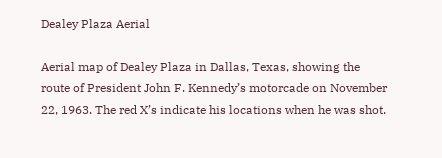Dealey Plaza Aerial

Aerial map of Dealey Plaza in Dallas, Texas, showing the route of President John F. Kennedy’s motorcade on November 22, 1963. The red X’s indicate his locations when he was shot.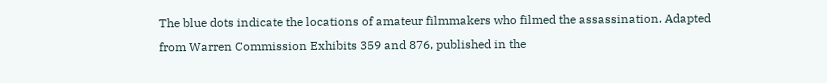The blue dots indicate the locations of amateur filmmakers who filmed the assassination. Adapted from Warren Commission Exhibits 359 and 876, published in the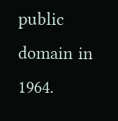public domain in 1964.